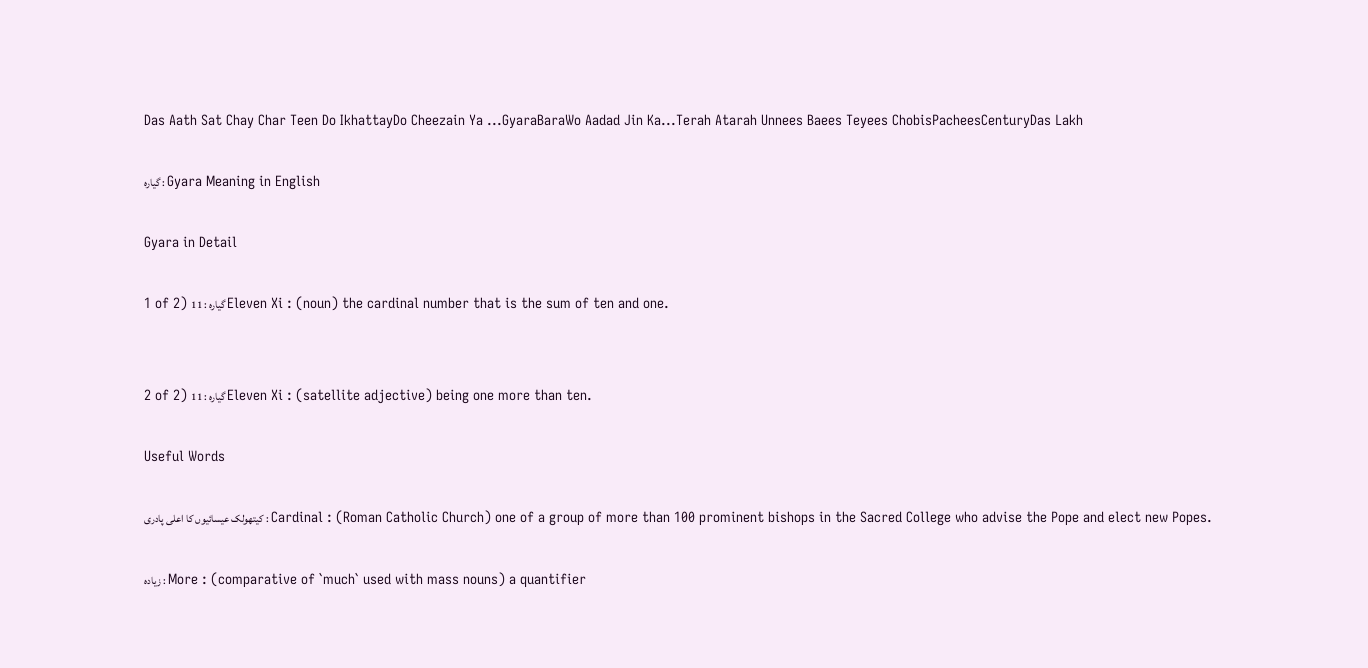Das Aath Sat Chay Char Teen Do IkhattayDo Cheezain Ya ...GyaraBaraWo Aadad Jin Ka...Terah Atarah Unnees Baees Teyees ChobisPacheesCenturyDas Lakh

گیارہ : Gyara Meaning in English

Gyara in Detail

1 of 2) گیارہ : 11 Eleven Xi : (noun) the cardinal number that is the sum of ten and one.


2 of 2) گیارہ : 11 Eleven Xi : (satellite adjective) being one more than ten.

Useful Words

کیتھولک عیسائیوں کا اعلی پادری : Cardinal : (Roman Catholic Church) one of a group of more than 100 prominent bishops in the Sacred College who advise the Pope and elect new Popes.

زیادہ : More : (comparative of `much` used with mass nouns) a quantifier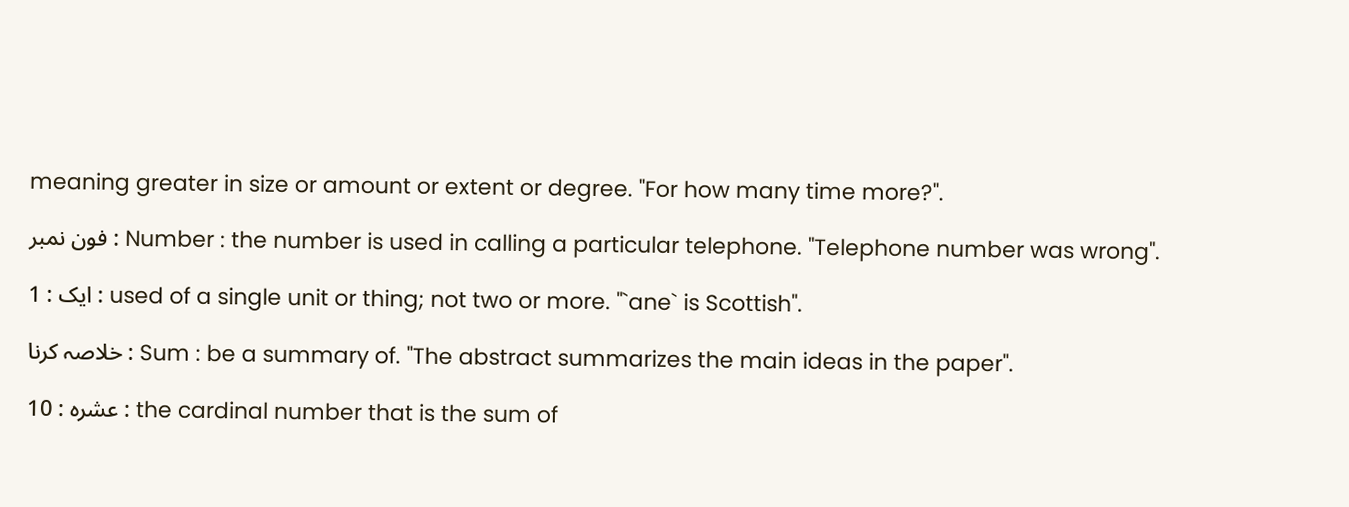meaning greater in size or amount or extent or degree. "For how many time more?".

فون نمبر : Number : the number is used in calling a particular telephone. "Telephone number was wrong".

ایک : 1 : used of a single unit or thing; not two or more. "`ane` is Scottish".

خلاصہ کرنا : Sum : be a summary of. "The abstract summarizes the main ideas in the paper".

عشرہ : 10 : the cardinal number that is the sum of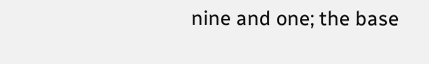nine and one; the base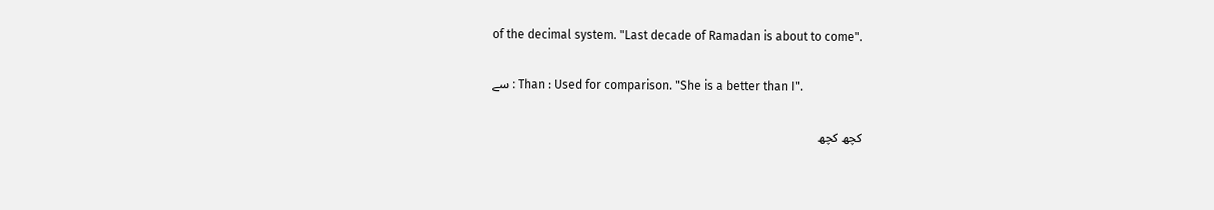of the decimal system. "Last decade of Ramadan is about to come".

سے : Than : Used for comparison. "She is a better than I".

کچھ کچھ